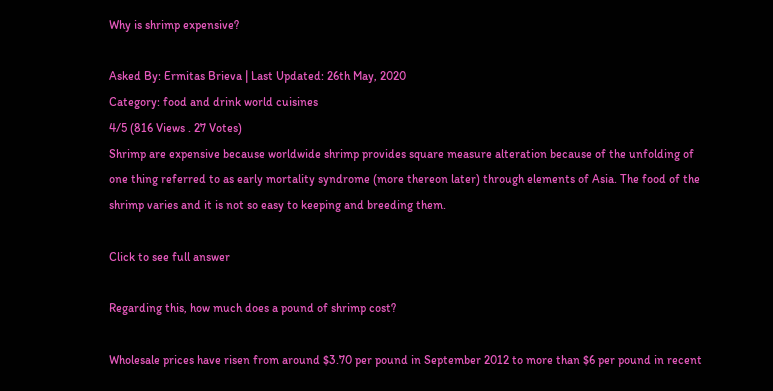Why is shrimp expensive?

Asked By: Ermitas Brieva | Last Updated: 26th May, 2020
Category: food and drink world cuisines
4/5 (816 Views . 27 Votes)
Shrimp are expensive because worldwide shrimp provides square measure alteration because of the unfolding of one thing referred to as early mortality syndrome (more thereon later) through elements of Asia. The food of the shrimp varies and it is not so easy to keeping and breeding them.

Click to see full answer

Regarding this, how much does a pound of shrimp cost?

Wholesale prices have risen from around $3.70 per pound in September 2012 to more than $6 per pound in recent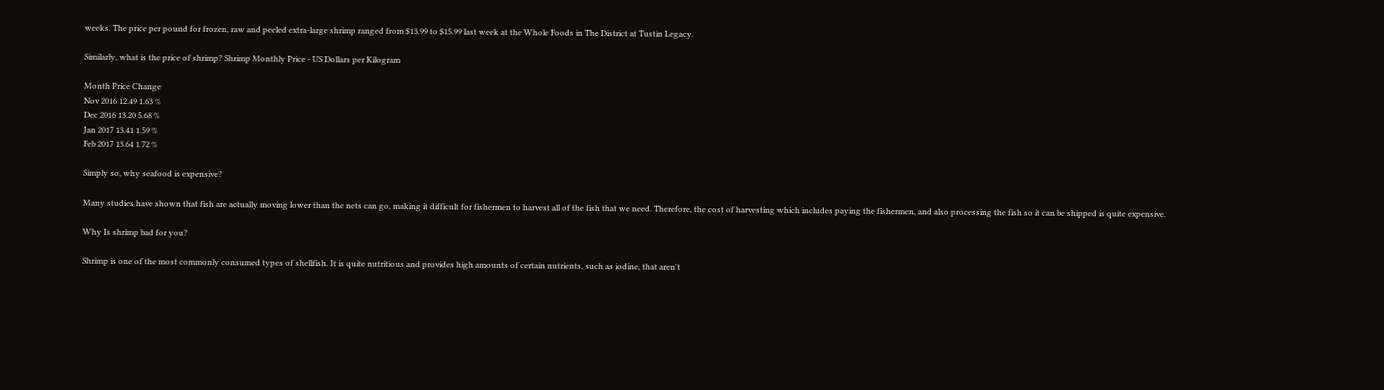weeks. The price per pound for frozen, raw and peeled extra-large shrimp ranged from $13.99 to $15.99 last week at the Whole Foods in The District at Tustin Legacy.

Similarly, what is the price of shrimp? Shrimp Monthly Price - US Dollars per Kilogram

Month Price Change
Nov 2016 12.49 1.63 %
Dec 2016 13.20 5.68 %
Jan 2017 13.41 1.59 %
Feb 2017 13.64 1.72 %

Simply so, why seafood is expensive?

Many studies have shown that fish are actually moving lower than the nets can go, making it difficult for fishermen to harvest all of the fish that we need. Therefore, the cost of harvesting which includes paying the fishermen, and also processing the fish so it can be shipped is quite expensive.

Why Is shrimp bad for you?

Shrimp is one of the most commonly consumed types of shellfish. It is quite nutritious and provides high amounts of certain nutrients, such as iodine, that aren't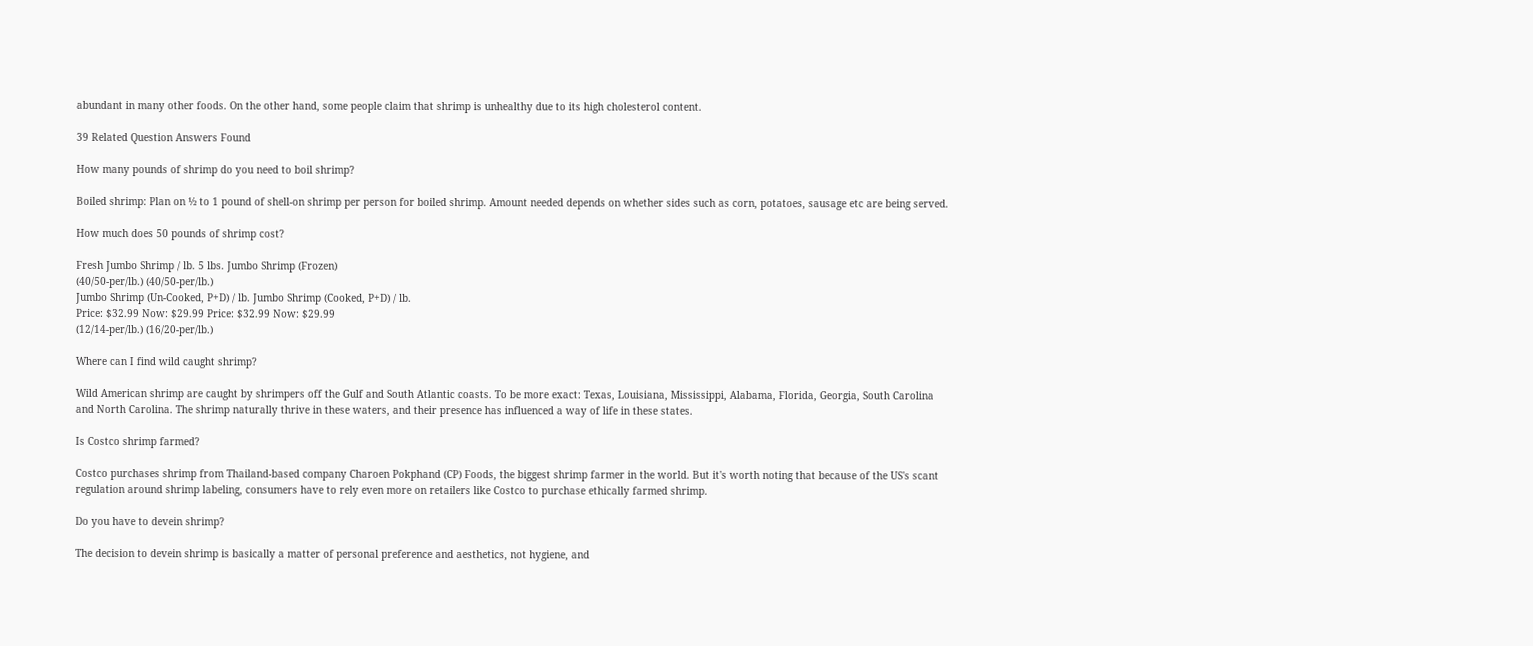abundant in many other foods. On the other hand, some people claim that shrimp is unhealthy due to its high cholesterol content.

39 Related Question Answers Found

How many pounds of shrimp do you need to boil shrimp?

Boiled shrimp: Plan on ½ to 1 pound of shell-on shrimp per person for boiled shrimp. Amount needed depends on whether sides such as corn, potatoes, sausage etc are being served.

How much does 50 pounds of shrimp cost?

Fresh Jumbo Shrimp / lb. 5 lbs. Jumbo Shrimp (Frozen)
(40/50-per/lb.) (40/50-per/lb.)
Jumbo Shrimp (Un-Cooked, P+D) / lb. Jumbo Shrimp (Cooked, P+D) / lb.
Price: $32.99 Now: $29.99 Price: $32.99 Now: $29.99
(12/14-per/lb.) (16/20-per/lb.)

Where can I find wild caught shrimp?

Wild American shrimp are caught by shrimpers off the Gulf and South Atlantic coasts. To be more exact: Texas, Louisiana, Mississippi, Alabama, Florida, Georgia, South Carolina and North Carolina. The shrimp naturally thrive in these waters, and their presence has influenced a way of life in these states.

Is Costco shrimp farmed?

Costco purchases shrimp from Thailand-based company Charoen Pokphand (CP) Foods, the biggest shrimp farmer in the world. But it's worth noting that because of the US's scant regulation around shrimp labeling, consumers have to rely even more on retailers like Costco to purchase ethically farmed shrimp.

Do you have to devein shrimp?

The decision to devein shrimp is basically a matter of personal preference and aesthetics, not hygiene, and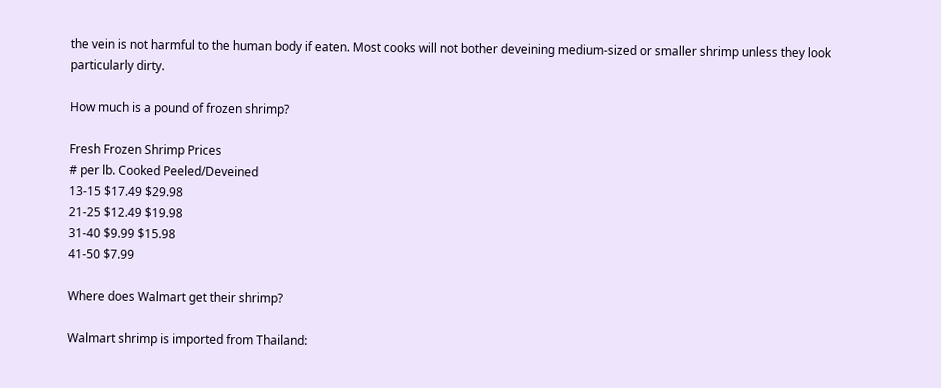the vein is not harmful to the human body if eaten. Most cooks will not bother deveining medium-sized or smaller shrimp unless they look particularly dirty.

How much is a pound of frozen shrimp?

Fresh Frozen Shrimp Prices
# per lb. Cooked Peeled/Deveined
13-15 $17.49 $29.98
21-25 $12.49 $19.98
31-40 $9.99 $15.98
41-50 $7.99

Where does Walmart get their shrimp?

Walmart shrimp is imported from Thailand: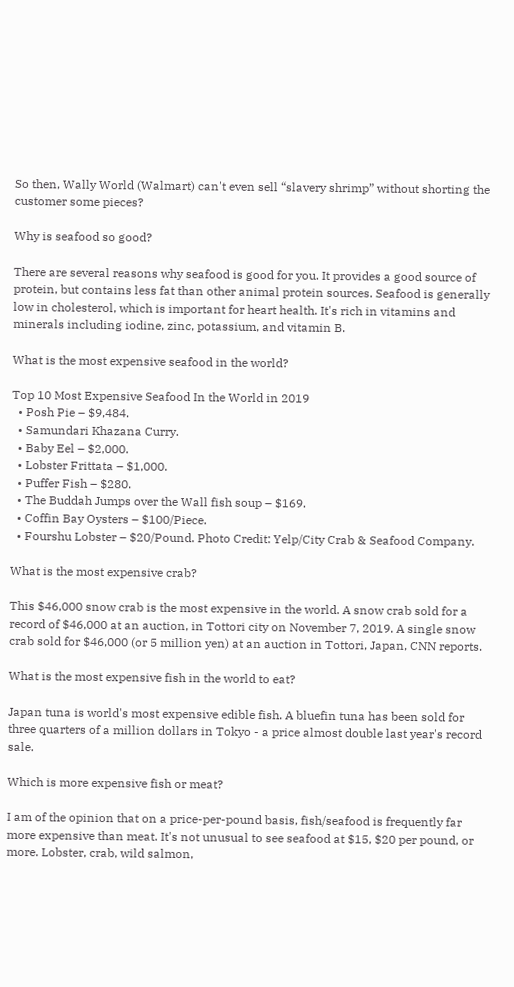So then, Wally World (Walmart) can't even sell “slavery shrimp” without shorting the customer some pieces?

Why is seafood so good?

There are several reasons why seafood is good for you. It provides a good source of protein, but contains less fat than other animal protein sources. Seafood is generally low in cholesterol, which is important for heart health. It's rich in vitamins and minerals including iodine, zinc, potassium, and vitamin B.

What is the most expensive seafood in the world?

Top 10 Most Expensive Seafood In the World in 2019
  • Posh Pie – $9,484.
  • Samundari Khazana Curry.
  • Baby Eel – $2,000.
  • Lobster Frittata – $1,000.
  • Puffer Fish – $280.
  • The Buddah Jumps over the Wall fish soup – $169.
  • Coffin Bay Oysters – $100/Piece.
  • Fourshu Lobster – $20/Pound. Photo Credit: Yelp/City Crab & Seafood Company.

What is the most expensive crab?

This $46,000 snow crab is the most expensive in the world. A snow crab sold for a record of $46,000 at an auction, in Tottori city on November 7, 2019. A single snow crab sold for $46,000 (or 5 million yen) at an auction in Tottori, Japan, CNN reports.

What is the most expensive fish in the world to eat?

Japan tuna is world's most expensive edible fish. A bluefin tuna has been sold for three quarters of a million dollars in Tokyo - a price almost double last year's record sale.

Which is more expensive fish or meat?

I am of the opinion that on a price-per-pound basis, fish/seafood is frequently far more expensive than meat. It's not unusual to see seafood at $15, $20 per pound, or more. Lobster, crab, wild salmon,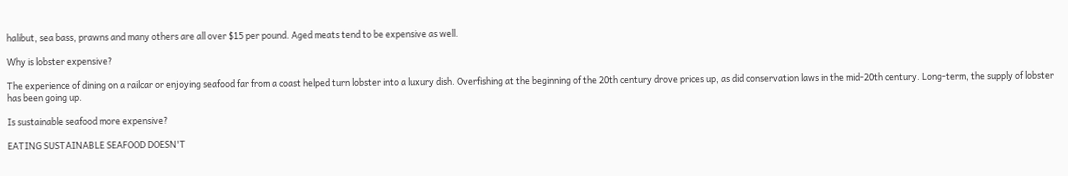halibut, sea bass, prawns and many others are all over $15 per pound. Aged meats tend to be expensive as well.

Why is lobster expensive?

The experience of dining on a railcar or enjoying seafood far from a coast helped turn lobster into a luxury dish. Overfishing at the beginning of the 20th century drove prices up, as did conservation laws in the mid-20th century. Long-term, the supply of lobster has been going up.

Is sustainable seafood more expensive?

EATING SUSTAINABLE SEAFOOD DOESN'T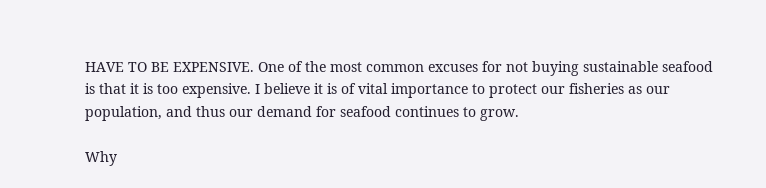HAVE TO BE EXPENSIVE. One of the most common excuses for not buying sustainable seafood is that it is too expensive. I believe it is of vital importance to protect our fisheries as our population, and thus our demand for seafood continues to grow.

Why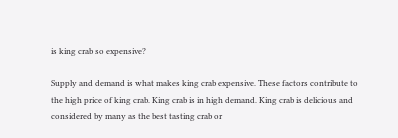is king crab so expensive?

Supply and demand is what makes king crab expensive. These factors contribute to the high price of king crab. King crab is in high demand. King crab is delicious and considered by many as the best tasting crab or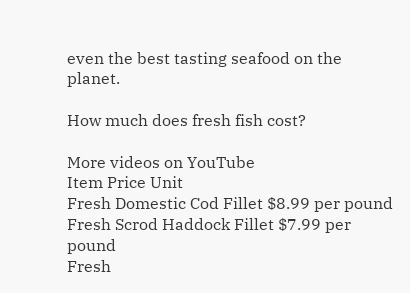even the best tasting seafood on the planet.

How much does fresh fish cost?

More videos on YouTube
Item Price Unit
Fresh Domestic Cod Fillet $8.99 per pound
Fresh Scrod Haddock Fillet $7.99 per pound
Fresh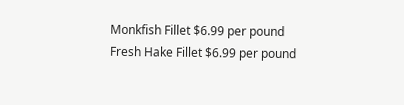Monkfish Fillet $6.99 per pound
Fresh Hake Fillet $6.99 per pound